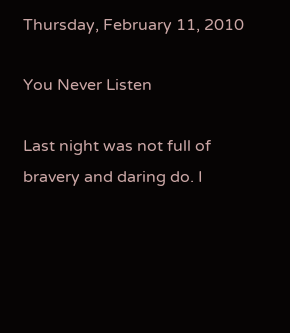Thursday, February 11, 2010

You Never Listen

Last night was not full of bravery and daring do. I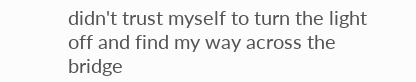didn't trust myself to turn the light off and find my way across the bridge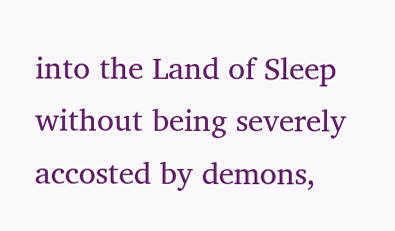into the Land of Sleep without being severely accosted by demons,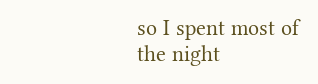so I spent most of the night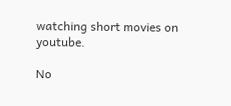watching short movies on youtube.

No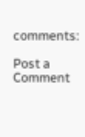comments:

Post a Comment